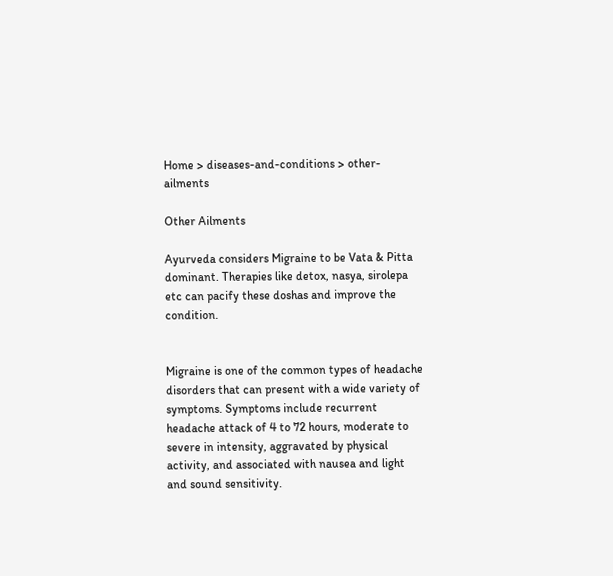Home > diseases-and-conditions > other-ailments

Other Ailments

Ayurveda considers Migraine to be Vata & Pitta dominant. Therapies like detox, nasya, sirolepa etc can pacify these doshas and improve the condition.


Migraine is one of the common types of headache disorders that can present with a wide variety of symptoms. Symptoms include recurrent headache attack of 4 to 72 hours, moderate to severe in intensity, aggravated by physical activity, and associated with nausea and light and sound sensitivity.